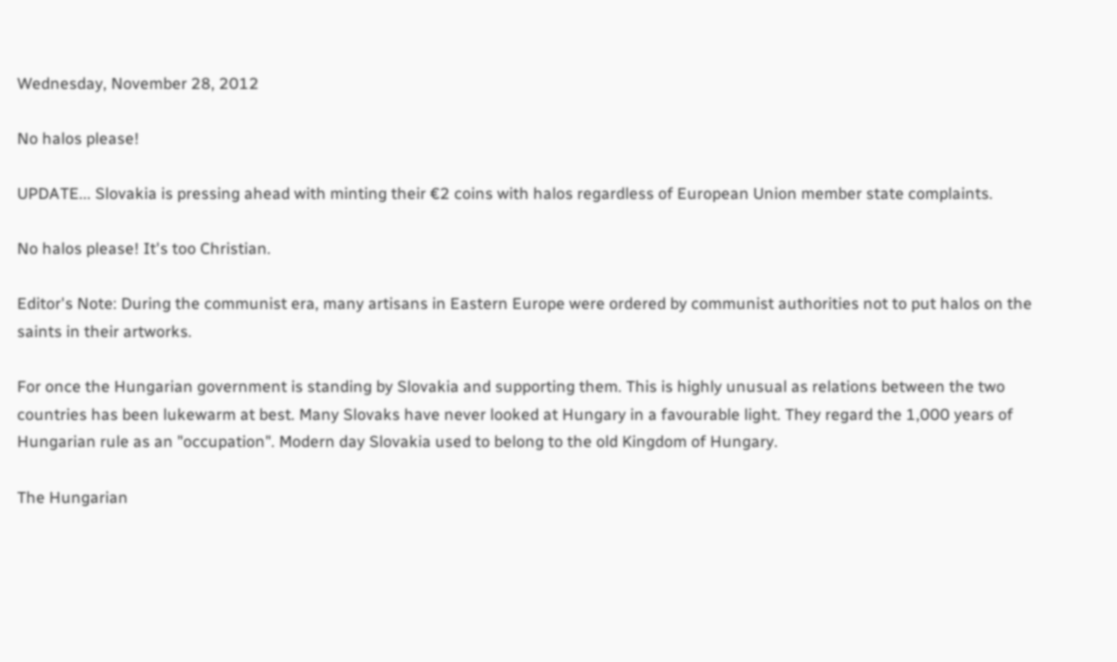Wednesday, November 28, 2012

No halos please!

UPDATE... Slovakia is pressing ahead with minting their €2 coins with halos regardless of European Union member state complaints.

No halos please! It's too Christian.

Editor's Note: During the communist era, many artisans in Eastern Europe were ordered by communist authorities not to put halos on the saints in their artworks.

For once the Hungarian government is standing by Slovakia and supporting them. This is highly unusual as relations between the two countries has been lukewarm at best. Many Slovaks have never looked at Hungary in a favourable light. They regard the 1,000 years of Hungarian rule as an "occupation". Modern day Slovakia used to belong to the old Kingdom of Hungary.

The Hungarian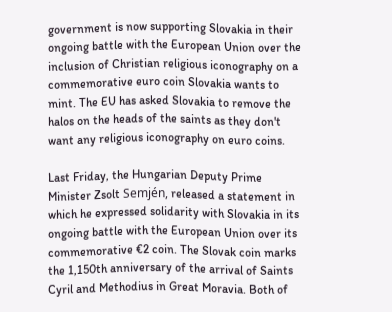government is now supporting Slovakia in their ongoing battle with the European Union over the inclusion of Christian religious iconography on a commemorative euro coin Slovakia wants to mint. The EU has asked Slovakia to remove the halos on the heads of the saints as they don't want any religious iconography on euro coins.

Last Friday, the Hungarian Deputy Prime Minister Zsolt Semjén, released a statement in which he expressed solidarity with Slovakia in its ongoing battle with the European Union over its commemorative €2 coin. The Slovak coin marks the 1,150th anniversary of the arrival of Saints Cyril and Methodius in Great Moravia. Both of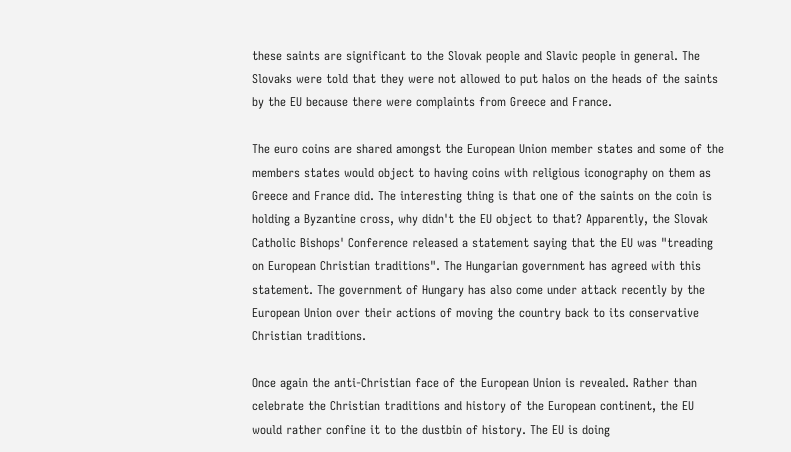these saints are significant to the Slovak people and Slavic people in general. The Slovaks were told that they were not allowed to put halos on the heads of the saints by the EU because there were complaints from Greece and France.

The euro coins are shared amongst the European Union member states and some of the members states would object to having coins with religious iconography on them as Greece and France did. The interesting thing is that one of the saints on the coin is holding a Byzantine cross, why didn't the EU object to that? Apparently, the Slovak Catholic Bishops' Conference released a statement saying that the EU was "treading on European Christian traditions". The Hungarian government has agreed with this statement. The government of Hungary has also come under attack recently by the European Union over their actions of moving the country back to its conservative Christian traditions.

Once again the anti-Christian face of the European Union is revealed. Rather than celebrate the Christian traditions and history of the European continent, the EU would rather confine it to the dustbin of history. The EU is doing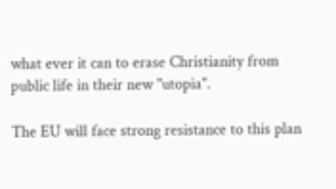what ever it can to erase Christianity from public life in their new "utopia".

The EU will face strong resistance to this plan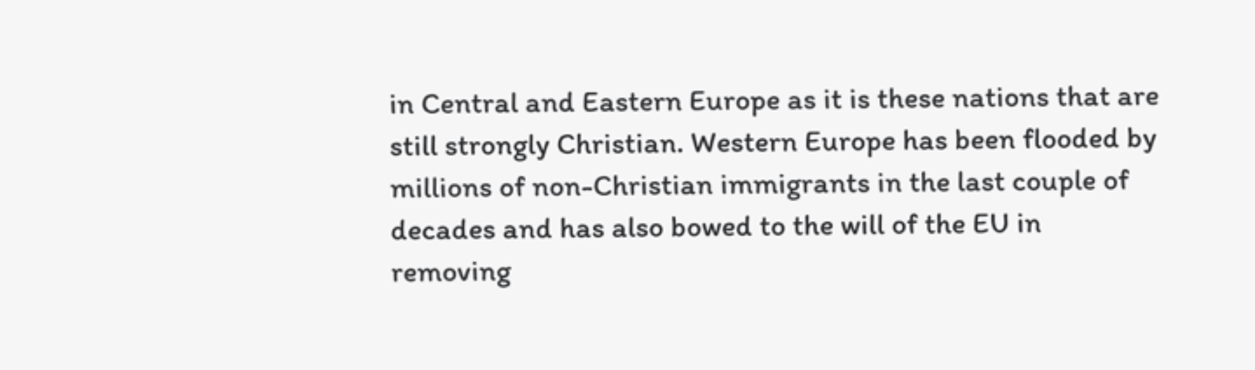in Central and Eastern Europe as it is these nations that are still strongly Christian. Western Europe has been flooded by millions of non-Christian immigrants in the last couple of decades and has also bowed to the will of the EU in removing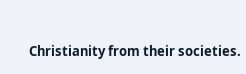Christianity from their societies.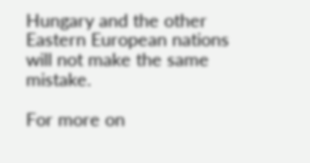Hungary and the other Eastern European nations will not make the same mistake.

For more on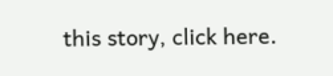this story, click here.